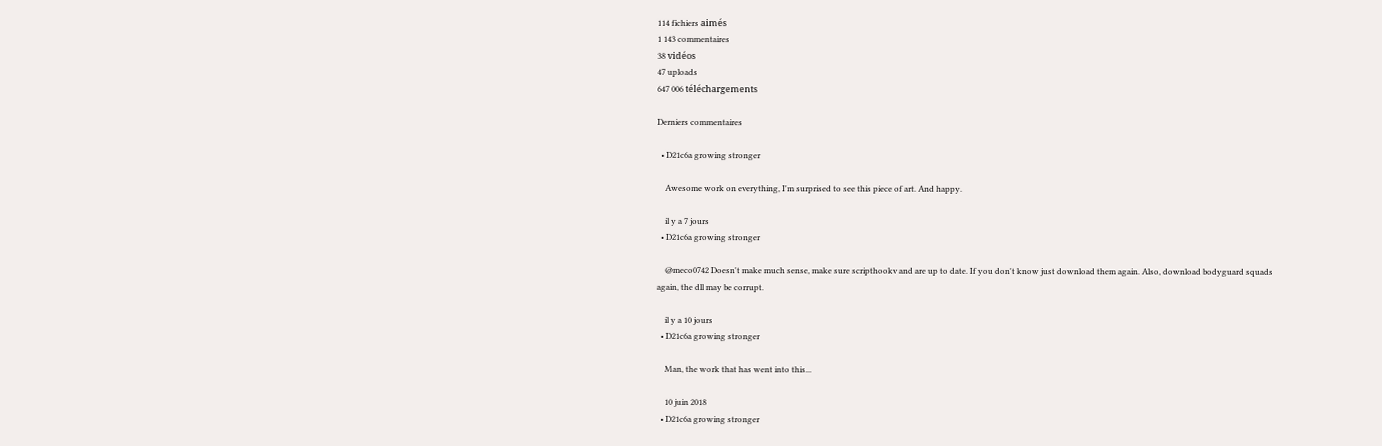114 fichiers aimés
1 143 commentaires
38 vidéos
47 uploads
647 006 téléchargements

Derniers commentaires

  • D21c6a growing stronger

    Awesome work on everything, I'm surprised to see this piece of art. And happy.

    il y a 7 jours
  • D21c6a growing stronger

    @meco0742 Doesn't make much sense, make sure scripthookv and are up to date. If you don't know just download them again. Also, download bodyguard squads again, the dll may be corrupt.

    il y a 10 jours
  • D21c6a growing stronger

    Man, the work that has went into this...

    10 juin 2018
  • D21c6a growing stronger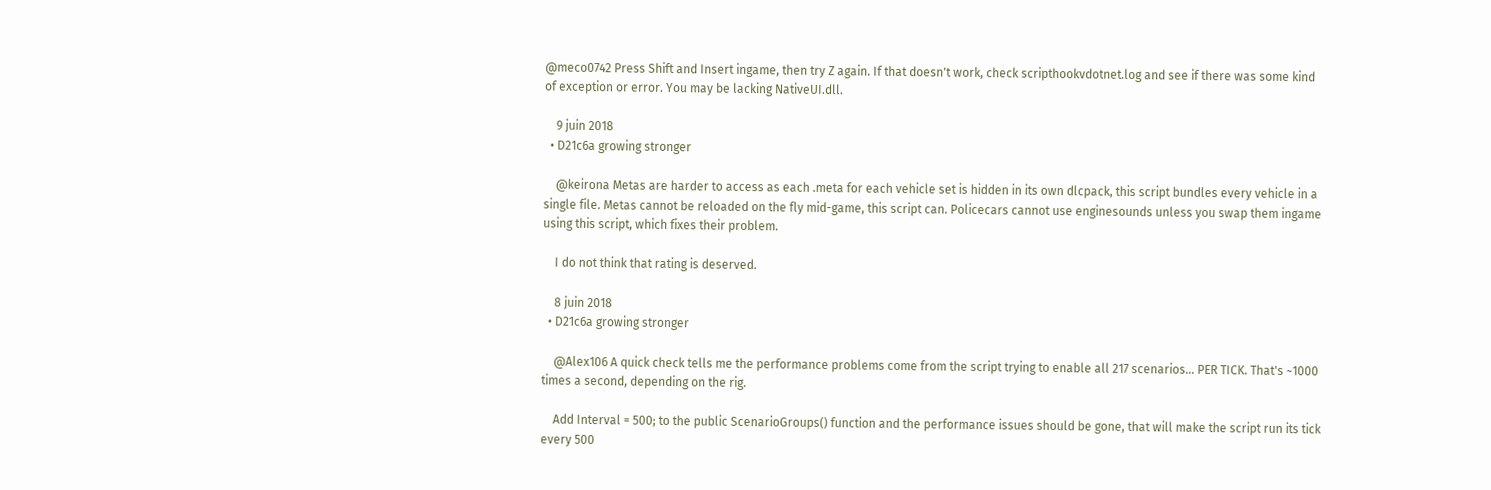@meco0742 Press Shift and Insert ingame, then try Z again. If that doesn't work, check scripthookvdotnet.log and see if there was some kind of exception or error. You may be lacking NativeUI.dll.

    9 juin 2018
  • D21c6a growing stronger

    @keirona Metas are harder to access as each .meta for each vehicle set is hidden in its own dlcpack, this script bundles every vehicle in a single file. Metas cannot be reloaded on the fly mid-game, this script can. Policecars cannot use enginesounds unless you swap them ingame using this script, which fixes their problem.

    I do not think that rating is deserved.

    8 juin 2018
  • D21c6a growing stronger

    @Alex106 A quick check tells me the performance problems come from the script trying to enable all 217 scenarios... PER TICK. That's ~1000 times a second, depending on the rig.

    Add Interval = 500; to the public ScenarioGroups() function and the performance issues should be gone, that will make the script run its tick every 500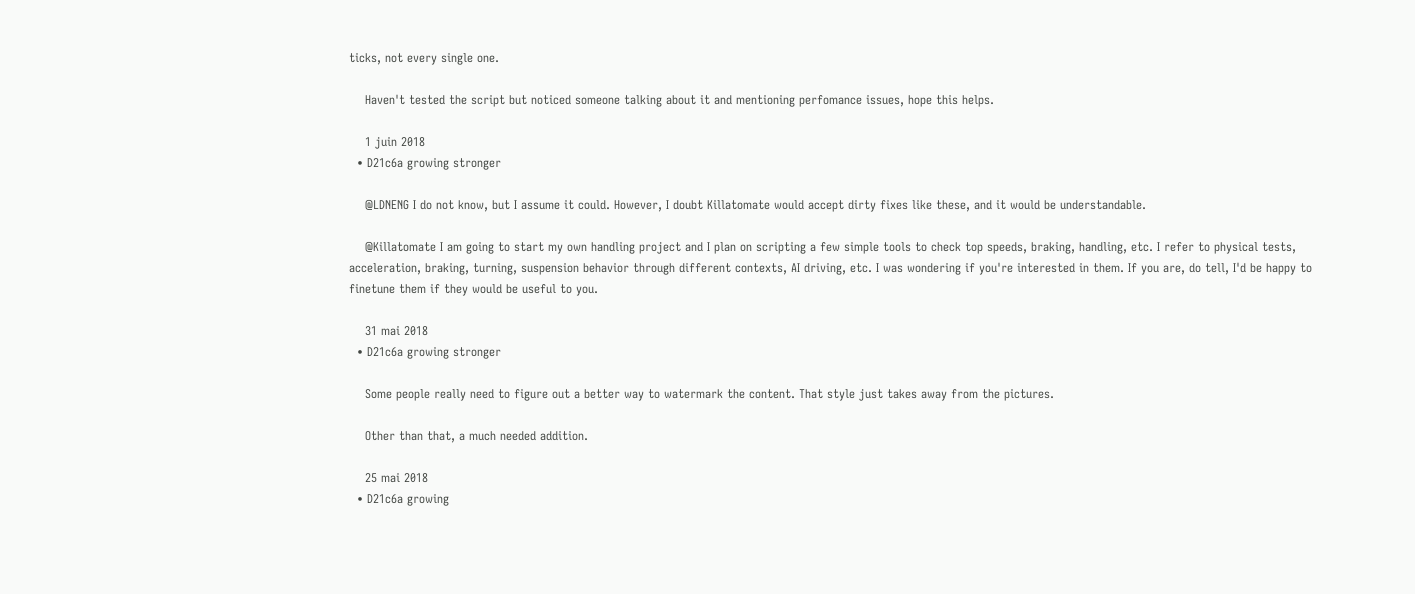ticks, not every single one.

    Haven't tested the script but noticed someone talking about it and mentioning perfomance issues, hope this helps.

    1 juin 2018
  • D21c6a growing stronger

    @LDNENG I do not know, but I assume it could. However, I doubt Killatomate would accept dirty fixes like these, and it would be understandable.

    @Killatomate I am going to start my own handling project and I plan on scripting a few simple tools to check top speeds, braking, handling, etc. I refer to physical tests, acceleration, braking, turning, suspension behavior through different contexts, AI driving, etc. I was wondering if you're interested in them. If you are, do tell, I'd be happy to finetune them if they would be useful to you.

    31 mai 2018
  • D21c6a growing stronger

    Some people really need to figure out a better way to watermark the content. That style just takes away from the pictures.

    Other than that, a much needed addition.

    25 mai 2018
  • D21c6a growing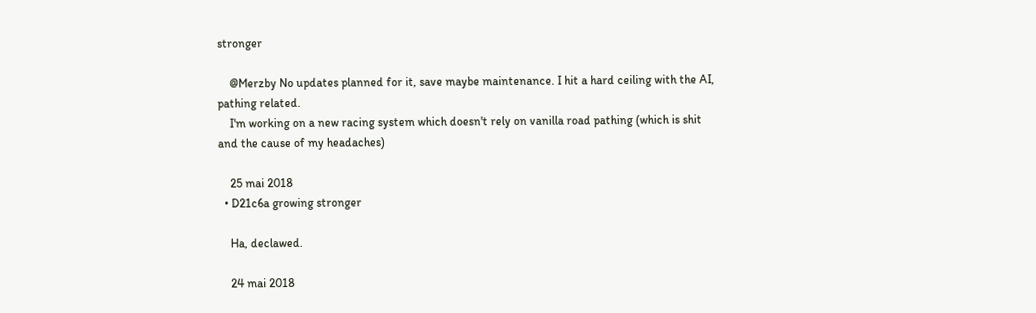stronger

    @Merzby No updates planned for it, save maybe maintenance. I hit a hard ceiling with the AI, pathing related.
    I'm working on a new racing system which doesn't rely on vanilla road pathing (which is shit and the cause of my headaches)

    25 mai 2018
  • D21c6a growing stronger

    Ha, declawed.

    24 mai 2018